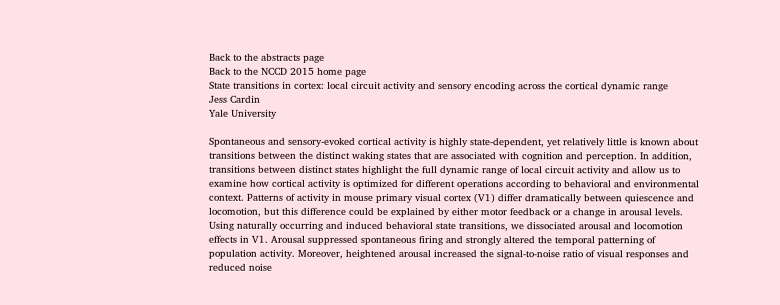Back to the abstracts page
Back to the NCCD 2015 home page
State transitions in cortex: local circuit activity and sensory encoding across the cortical dynamic range
Jess Cardin
Yale University

Spontaneous and sensory-evoked cortical activity is highly state-dependent, yet relatively little is known about transitions between the distinct waking states that are associated with cognition and perception. In addition, transitions between distinct states highlight the full dynamic range of local circuit activity and allow us to examine how cortical activity is optimized for different operations according to behavioral and environmental context. Patterns of activity in mouse primary visual cortex (V1) differ dramatically between quiescence and locomotion, but this difference could be explained by either motor feedback or a change in arousal levels. Using naturally occurring and induced behavioral state transitions, we dissociated arousal and locomotion effects in V1. Arousal suppressed spontaneous firing and strongly altered the temporal patterning of population activity. Moreover, heightened arousal increased the signal-to-noise ratio of visual responses and reduced noise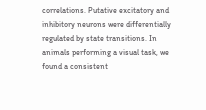correlations. Putative excitatory and inhibitory neurons were differentially regulated by state transitions. In animals performing a visual task, we found a consistent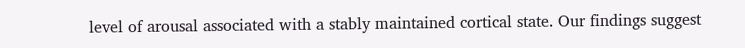level of arousal associated with a stably maintained cortical state. Our findings suggest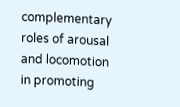complementary roles of arousal and locomotion in promoting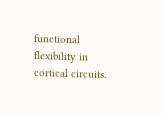functional flexibility in cortical circuits.